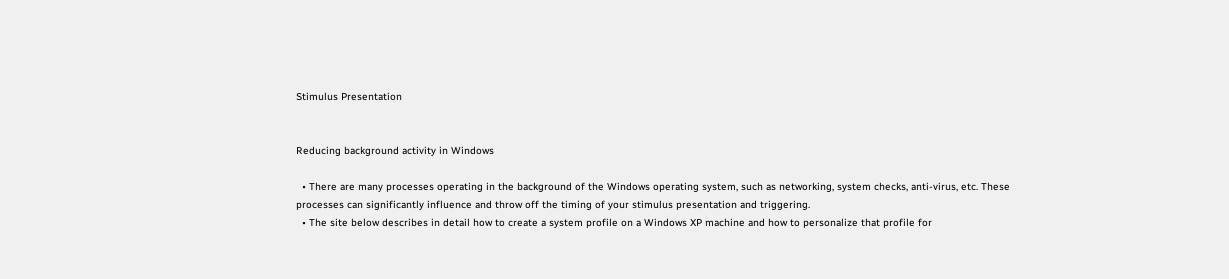Stimulus Presentation


Reducing background activity in Windows

  • There are many processes operating in the background of the Windows operating system, such as networking, system checks, anti-virus, etc. These processes can significantly influence and throw off the timing of your stimulus presentation and triggering.
  • The site below describes in detail how to create a system profile on a Windows XP machine and how to personalize that profile for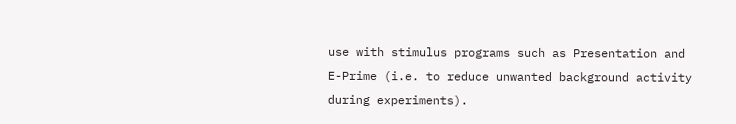use with stimulus programs such as Presentation and E-Prime (i.e. to reduce unwanted background activity during experiments).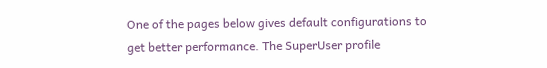One of the pages below gives default configurations to get better performance. The SuperUser profile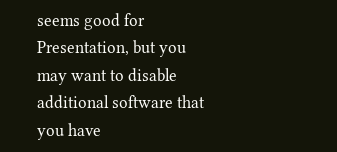seems good for Presentation, but you may want to disable additional software that you have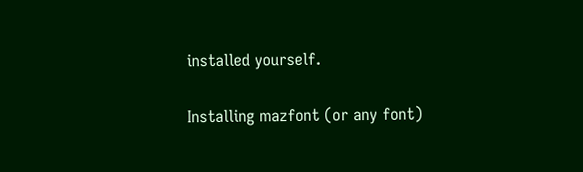installed yourself.

Installing mazfont (or any font)